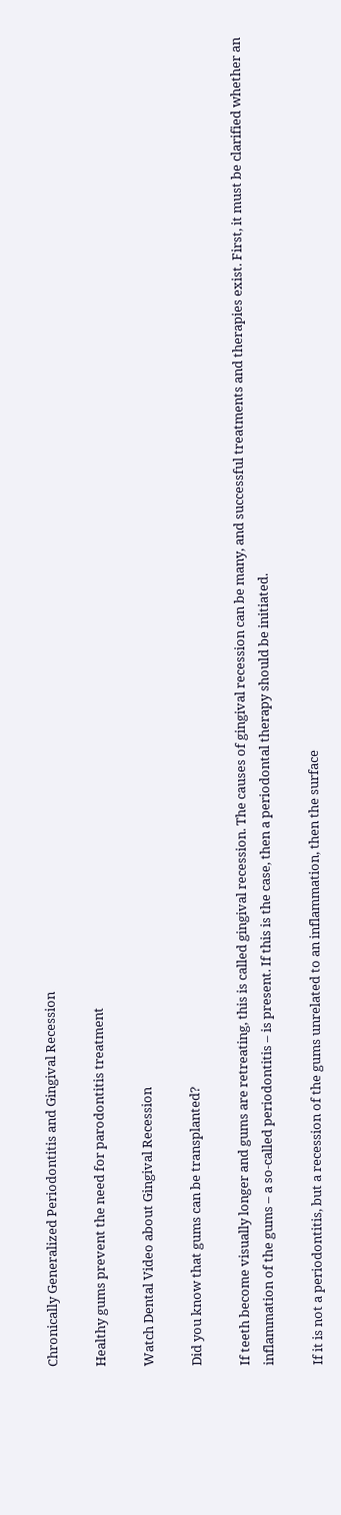Chronically Generalized Periodontitis and Gingival Recession

Healthy gums prevent the need for parodontitis treatment

Watch Dental Video about Gingival Recession

Did you know that gums can be transplanted?

If teeth become visually longer and gums are retreating, this is called gingival recession. The causes of gingival recession can be many, and successful treatments and therapies exist. First, it must be clarified whether an inflammation of the gums – a so-called periodontitis – is present. If this is the case, then a periodontal therapy should be initiated.

If it is not a periodontitis, but a recession of the gums unrelated to an inflammation, then the surface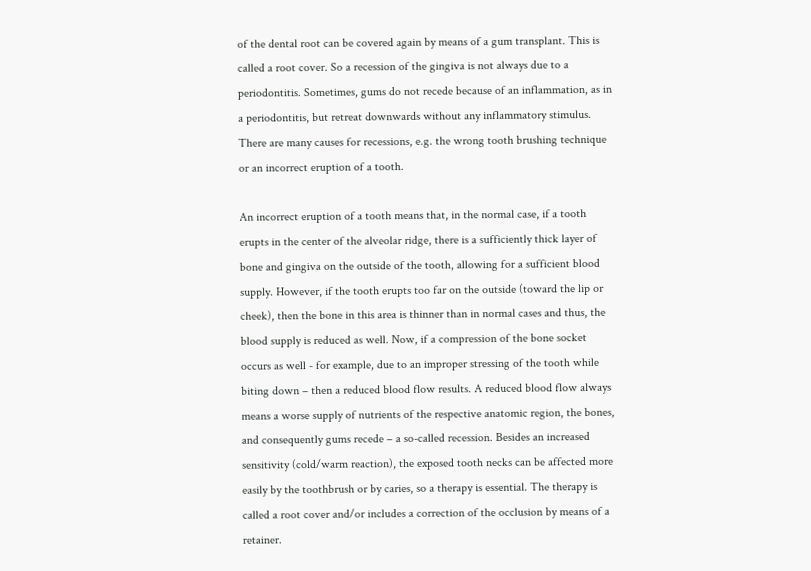of the dental root can be covered again by means of a gum transplant. This is called a root cover. So a recession of the gingiva is not always due to a periodontitis. Sometimes, gums do not recede because of an inflammation, as in a periodontitis, but retreat downwards without any inflammatory stimulus. There are many causes for recessions, e.g. the wrong tooth brushing technique or an incorrect eruption of a tooth.

An incorrect eruption of a tooth means that, in the normal case, if a tooth erupts in the center of the alveolar ridge, there is a sufficiently thick layer of bone and gingiva on the outside of the tooth, allowing for a sufficient blood supply. However, if the tooth erupts too far on the outside (toward the lip or cheek), then the bone in this area is thinner than in normal cases and thus, the blood supply is reduced as well. Now, if a compression of the bone socket occurs as well - for example, due to an improper stressing of the tooth while biting down – then a reduced blood flow results. A reduced blood flow always means a worse supply of nutrients of the respective anatomic region, the bones, and consequently gums recede – a so-called recession. Besides an increased sensitivity (cold/warm reaction), the exposed tooth necks can be affected more easily by the toothbrush or by caries, so a therapy is essential. The therapy is called a root cover and/or includes a correction of the occlusion by means of a retainer.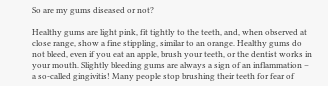So are my gums diseased or not?

Healthy gums are light pink, fit tightly to the teeth, and, when observed at close range, show a fine stippling, similar to an orange. Healthy gums do not bleed, even if you eat an apple, brush your teeth, or the dentist works in your mouth. Slightly bleeding gums are always a sign of an inflammation – a so-called gingivitis! Many people stop brushing their teeth for fear of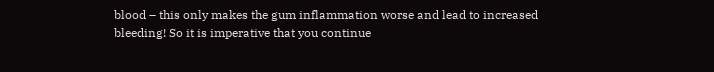blood – this only makes the gum inflammation worse and lead to increased bleeding! So it is imperative that you continue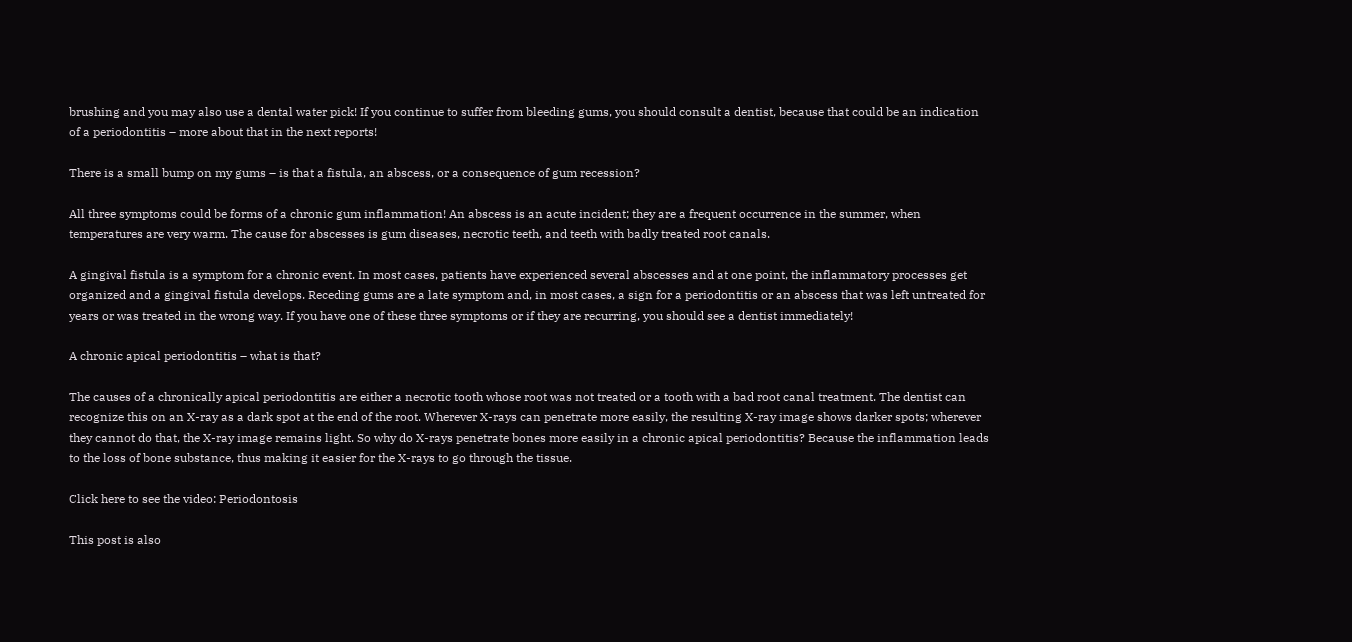brushing and you may also use a dental water pick! If you continue to suffer from bleeding gums, you should consult a dentist, because that could be an indication of a periodontitis – more about that in the next reports!

There is a small bump on my gums – is that a fistula, an abscess, or a consequence of gum recession?

All three symptoms could be forms of a chronic gum inflammation! An abscess is an acute incident; they are a frequent occurrence in the summer, when temperatures are very warm. The cause for abscesses is gum diseases, necrotic teeth, and teeth with badly treated root canals.

A gingival fistula is a symptom for a chronic event. In most cases, patients have experienced several abscesses and at one point, the inflammatory processes get organized and a gingival fistula develops. Receding gums are a late symptom and, in most cases, a sign for a periodontitis or an abscess that was left untreated for years or was treated in the wrong way. If you have one of these three symptoms or if they are recurring, you should see a dentist immediately!

A chronic apical periodontitis – what is that?

The causes of a chronically apical periodontitis are either a necrotic tooth whose root was not treated or a tooth with a bad root canal treatment. The dentist can recognize this on an X-ray as a dark spot at the end of the root. Wherever X-rays can penetrate more easily, the resulting X-ray image shows darker spots; wherever they cannot do that, the X-ray image remains light. So why do X-rays penetrate bones more easily in a chronic apical periodontitis? Because the inflammation leads to the loss of bone substance, thus making it easier for the X-rays to go through the tissue.

Click here to see the video: Periodontosis

This post is also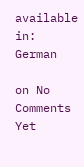available in: German

on No Comments Yet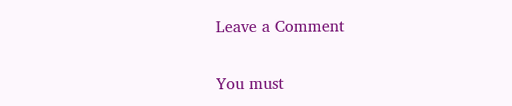Leave a Comment

You must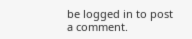be logged in to post a comment.